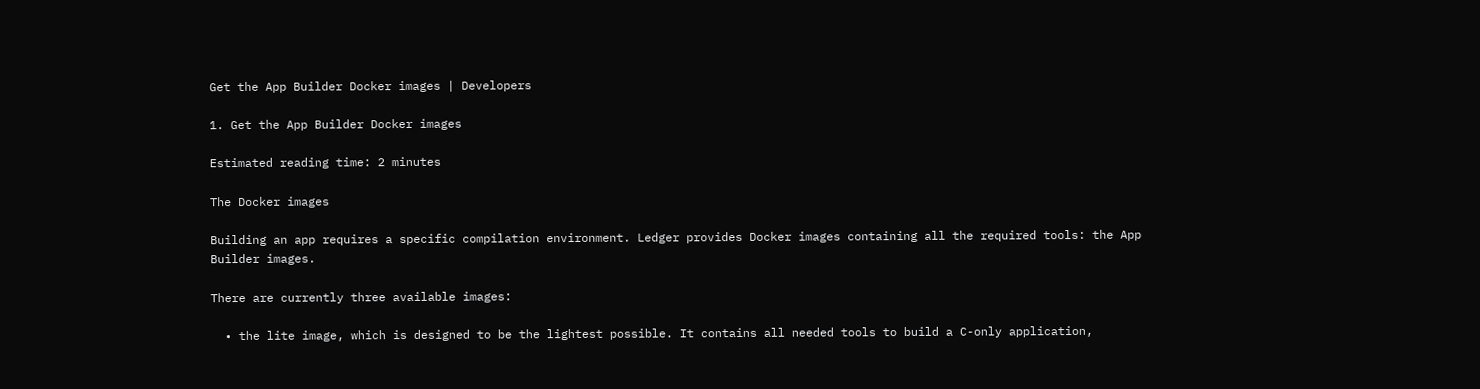Get the App Builder Docker images | Developers

1. Get the App Builder Docker images

Estimated reading time: 2 minutes

The Docker images

Building an app requires a specific compilation environment. Ledger provides Docker images containing all the required tools: the App Builder images.

There are currently three available images:

  • the lite image, which is designed to be the lightest possible. It contains all needed tools to build a C-only application,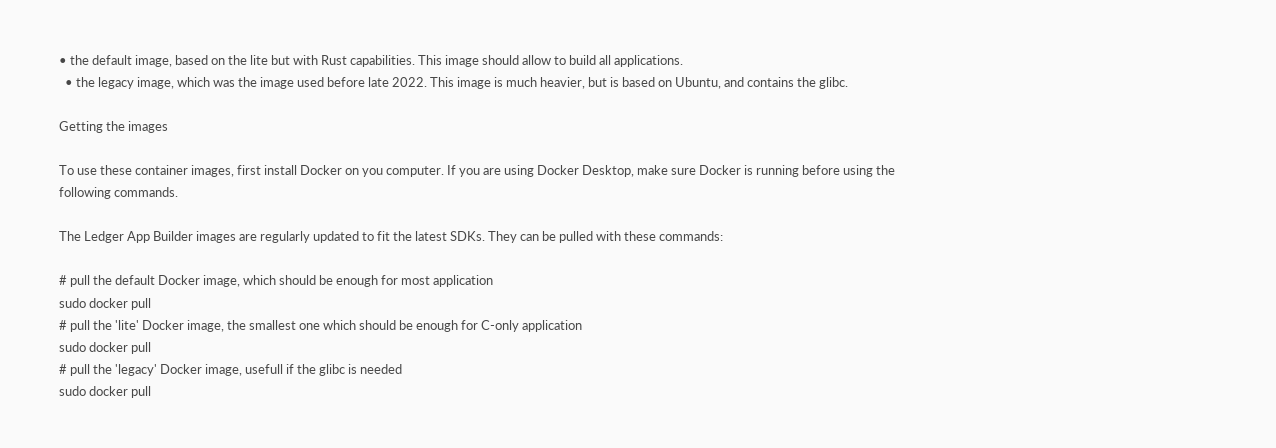• the default image, based on the lite but with Rust capabilities. This image should allow to build all applications.
  • the legacy image, which was the image used before late 2022. This image is much heavier, but is based on Ubuntu, and contains the glibc.

Getting the images

To use these container images, first install Docker on you computer. If you are using Docker Desktop, make sure Docker is running before using the following commands.

The Ledger App Builder images are regularly updated to fit the latest SDKs. They can be pulled with these commands:

# pull the default Docker image, which should be enough for most application
sudo docker pull
# pull the 'lite' Docker image, the smallest one which should be enough for C-only application
sudo docker pull
# pull the 'legacy' Docker image, usefull if the glibc is needed
sudo docker pull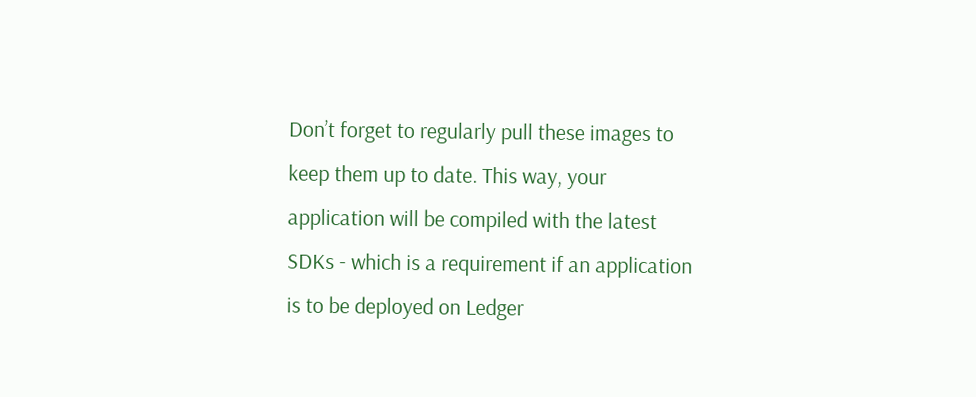Don’t forget to regularly pull these images to keep them up to date. This way, your application will be compiled with the latest SDKs - which is a requirement if an application is to be deployed on Ledger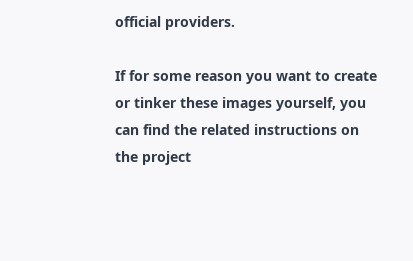official providers.

If for some reason you want to create or tinker these images yourself, you can find the related instructions on the project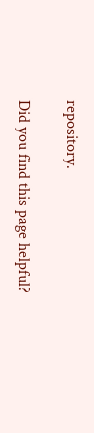repository.

Did you find this page helpful?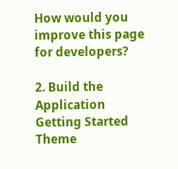How would you improve this page for developers?

2. Build the Application
Getting Started
Theme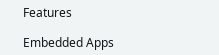Features

Embedded Apps